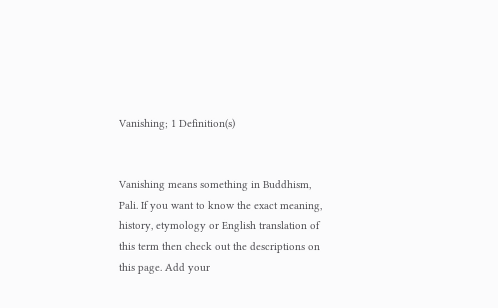Vanishing; 1 Definition(s)


Vanishing means something in Buddhism, Pali. If you want to know the exact meaning, history, etymology or English translation of this term then check out the descriptions on this page. Add your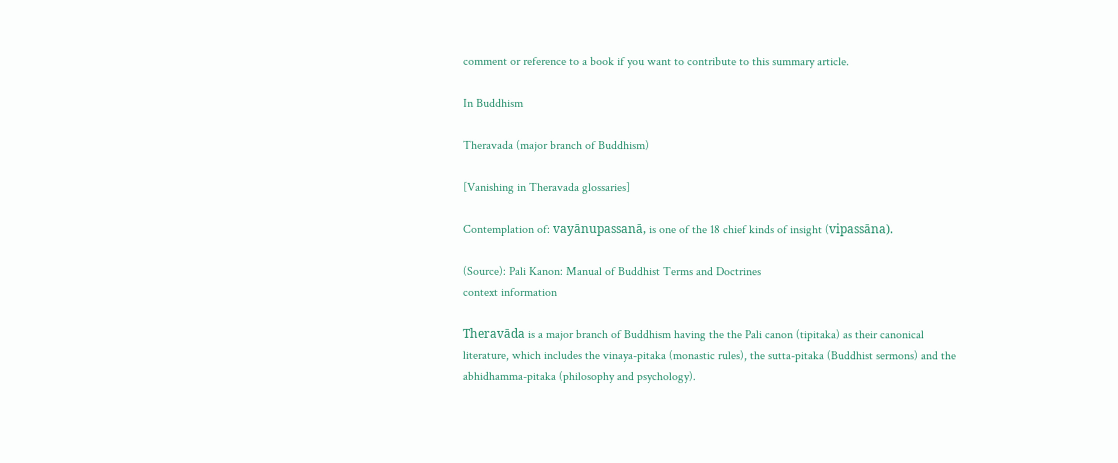comment or reference to a book if you want to contribute to this summary article.

In Buddhism

Theravada (major branch of Buddhism)

[Vanishing in Theravada glossaries]

Contemplation of: vayānupassanā, is one of the 18 chief kinds of insight (vipassāna).

(Source): Pali Kanon: Manual of Buddhist Terms and Doctrines
context information

Theravāda is a major branch of Buddhism having the the Pali canon (tipitaka) as their canonical literature, which includes the vinaya-pitaka (monastic rules), the sutta-pitaka (Buddhist sermons) and the abhidhamma-pitaka (philosophy and psychology).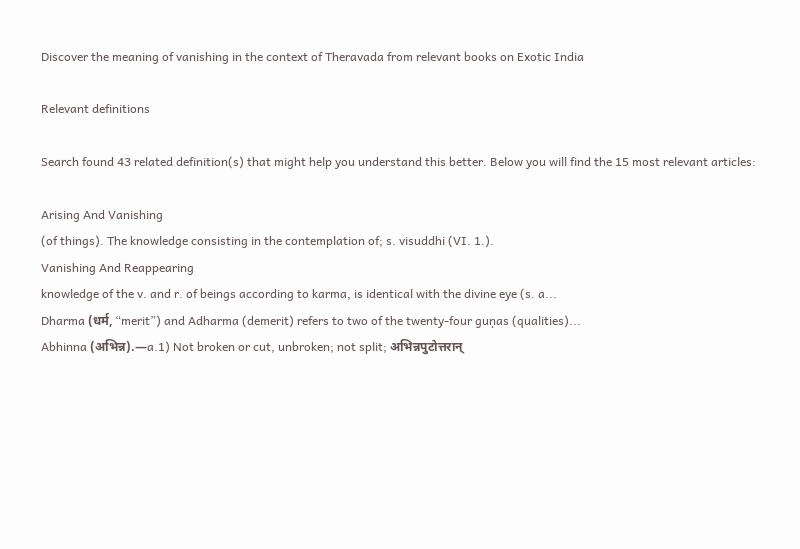Discover the meaning of vanishing in the context of Theravada from relevant books on Exotic India

Relevant definitions

Search found 43 related definition(s) that might help you understand this better. Below you will find the 15 most relevant articles:

Arising And Vanishing
(of things). The knowledge consisting in the contemplation of; s. visuddhi (VI. 1.).
Vanishing And Reappearing
knowledge of the v. and r. of beings according to karma, is identical with the divine eye (s. a...
Dharma (धर्म, “merit”) and Adharma (demerit) refers to two of the twenty-four guṇas (qualities)...
Abhinna (अभिन्न).—a.1) Not broken or cut, unbroken; not split; अभिन्नपुटोत्तरान्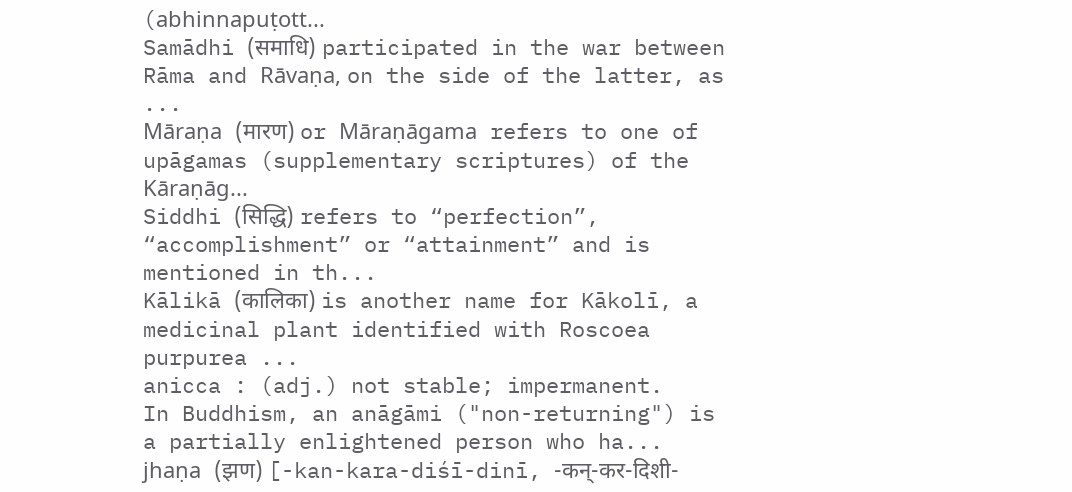(abhinnapuṭott...
Samādhi (समाधि) participated in the war between Rāma and Rāvaṇa, on the side of the latter, as ...
Māraṇa (मारण) or Māraṇāgama refers to one of upāgamas (supplementary scriptures) of the Kāraṇāg...
Siddhi (सिद्धि) refers to “perfection”, “accomplishment” or “attainment” and is mentioned in th...
Kālikā (कालिका) is another name for Kākolī, a medicinal plant identified with Roscoea purpurea ...
anicca : (adj.) not stable; impermanent.
In Buddhism, an anāgāmi ("non-returning") is a partially enlightened person who ha...
jhaṇa (झण) [-kan-kara-diśī-dinī, -कन्-कर-दिशी-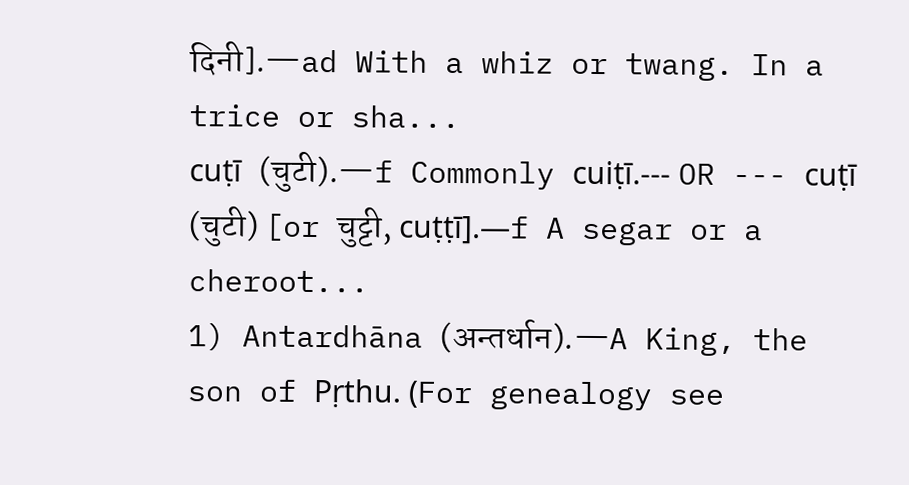दिनी].—ad With a whiz or twang. In a trice or sha...
cuṭī (चुटी).—f Commonly cuiṭī.--- OR --- cuṭī (चुटी) [or चुट्टी, cuṭṭī].—f A segar or a cheroot...
1) Antardhāna (अन्तर्धान).—A King, the son of Pṛthu. (For genealogy see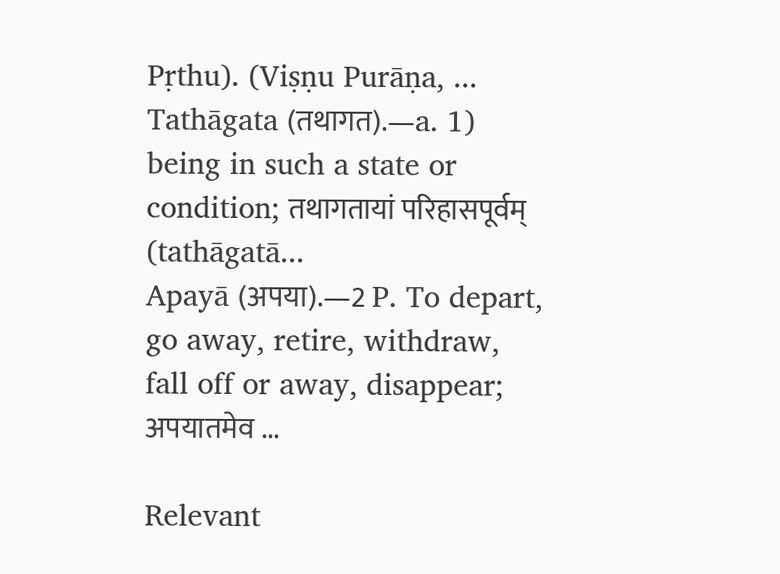Pṛthu). (Viṣṇu Purāṇa, ...
Tathāgata (तथागत).—a. 1) being in such a state or condition; तथागतायां परिहासपूर्वम् (tathāgatā...
Apayā (अपया).—2 P. To depart, go away, retire, withdraw, fall off or away, disappear; अपयातमेव ...

Relevant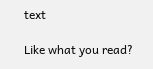text

Like what you read?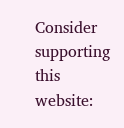Consider supporting this website: